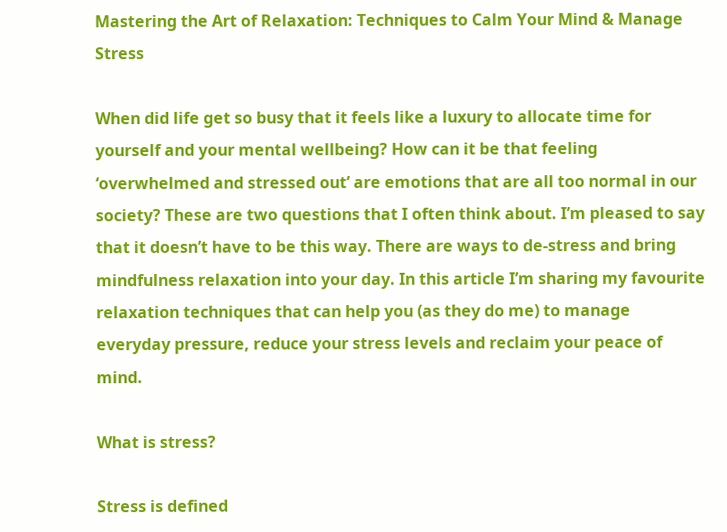Mastering the Art of Relaxation: Techniques to Calm Your Mind & Manage Stress

When did life get so busy that it feels like a luxury to allocate time for yourself and your mental wellbeing? How can it be that feeling ‘overwhelmed and stressed out’ are emotions that are all too normal in our society? These are two questions that I often think about. I’m pleased to say that it doesn’t have to be this way. There are ways to de-stress and bring mindfulness relaxation into your day. In this article I’m sharing my favourite relaxation techniques that can help you (as they do me) to manage everyday pressure, reduce your stress levels and reclaim your peace of mind.

What is stress?

Stress is defined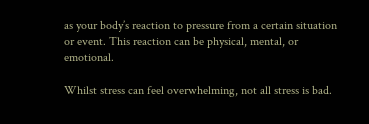as your body’s reaction to pressure from a certain situation or event. This reaction can be physical, mental, or emotional.

Whilst stress can feel overwhelming, not all stress is bad.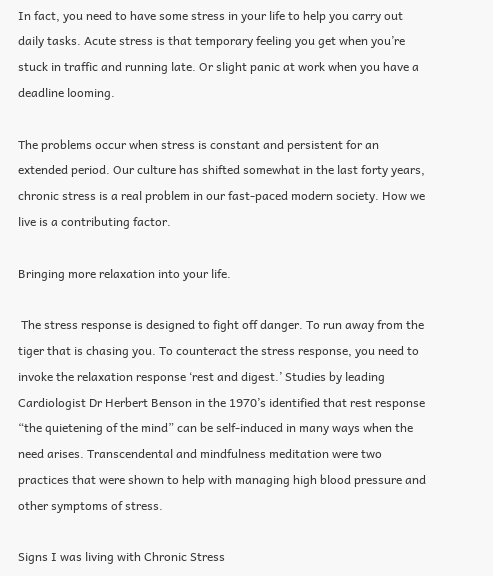In fact, you need to have some stress in your life to help you carry out daily tasks. Acute stress is that temporary feeling you get when you’re stuck in traffic and running late. Or slight panic at work when you have a deadline looming.

The problems occur when stress is constant and persistent for an extended period. Our culture has shifted somewhat in the last forty years, chronic stress is a real problem in our fast-paced modern society. How we live is a contributing factor.

Bringing more relaxation into your life.

 The stress response is designed to fight off danger. To run away from the tiger that is chasing you. To counteract the stress response, you need to invoke the relaxation response ‘rest and digest.’ Studies by leading Cardiologist Dr Herbert Benson in the 1970’s identified that rest response “the quietening of the mind” can be self-induced in many ways when the need arises. Transcendental and mindfulness meditation were two practices that were shown to help with managing high blood pressure and other symptoms of stress.

Signs I was living with Chronic Stress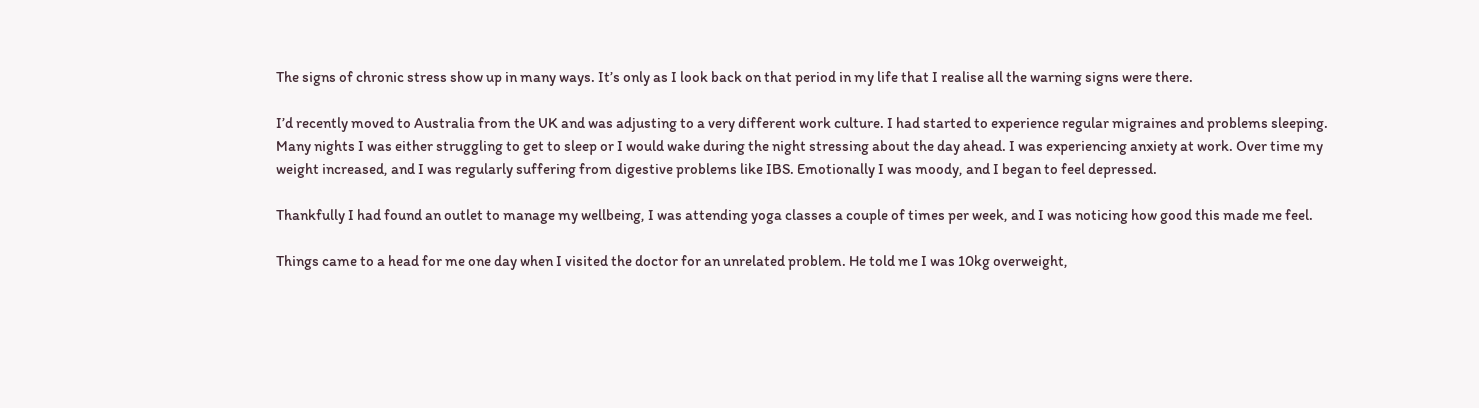The signs of chronic stress show up in many ways. It’s only as I look back on that period in my life that I realise all the warning signs were there.

I’d recently moved to Australia from the UK and was adjusting to a very different work culture. I had started to experience regular migraines and problems sleeping. Many nights I was either struggling to get to sleep or I would wake during the night stressing about the day ahead. I was experiencing anxiety at work. Over time my weight increased, and I was regularly suffering from digestive problems like IBS. Emotionally I was moody, and I began to feel depressed.

Thankfully I had found an outlet to manage my wellbeing, I was attending yoga classes a couple of times per week, and I was noticing how good this made me feel.

Things came to a head for me one day when I visited the doctor for an unrelated problem. He told me I was 10kg overweight,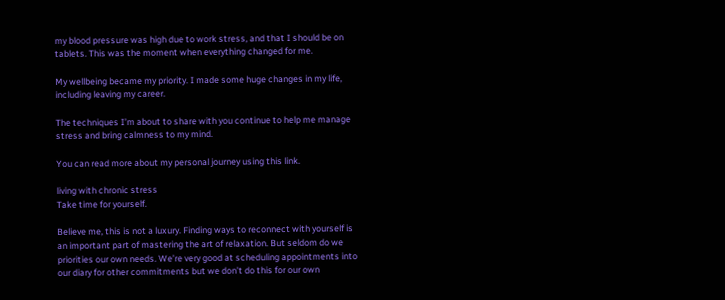my blood pressure was high due to work stress, and that I should be on tablets. This was the moment when everything changed for me.

My wellbeing became my priority. I made some huge changes in my life, including leaving my career.

The techniques I’m about to share with you continue to help me manage stress and bring calmness to my mind.

You can read more about my personal journey using this link.

living with chronic stress
Take time for yourself.

Believe me, this is not a luxury. Finding ways to reconnect with yourself is an important part of mastering the art of relaxation. But seldom do we priorities our own needs. We’re very good at scheduling appointments into our diary for other commitments but we don’t do this for our own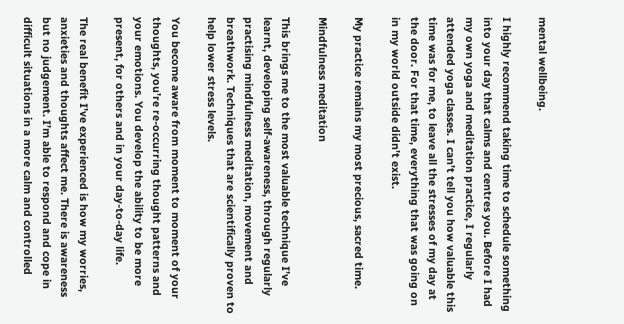mental wellbeing.

I highly recommend taking time to schedule something into your day that calms and centres you. Before I had my own yoga and meditation practice, I regularly attended yoga classes. I can’t tell you how valuable this time was for me, to leave all the stresses of my day at the door. For that time, everything that was going on in my world outside didn’t exist.

My practice remains my most precious, sacred time.

Mindfulness meditation

This brings me to the most valuable technique I’ve learnt, developing self-awareness, through regularly practising mindfulness meditation, movement and breathwork. Techniques that are scientifically proven to help lower stress levels.

You become aware from moment to moment of your thoughts, you’re re-occurring thought patterns and your emotions. You develop the ability to be more present, for others and in your day-to-day life.

The real benefit I’ve experienced is how my worries, anxieties and thoughts affect me. There is awareness but no judgement. I’m able to respond and cope in difficult situations in a more calm and controlled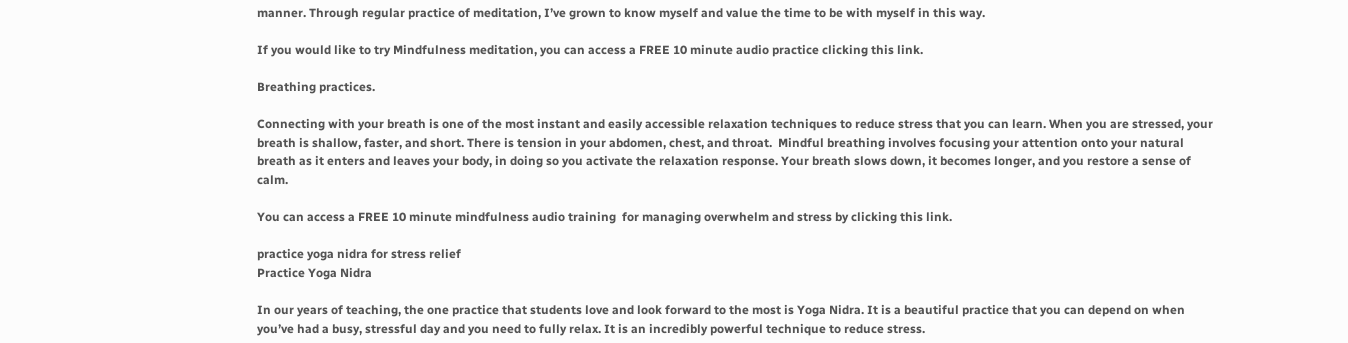manner. Through regular practice of meditation, I’ve grown to know myself and value the time to be with myself in this way.

If you would like to try Mindfulness meditation, you can access a FREE 10 minute audio practice clicking this link.

Breathing practices.

Connecting with your breath is one of the most instant and easily accessible relaxation techniques to reduce stress that you can learn. When you are stressed, your breath is shallow, faster, and short. There is tension in your abdomen, chest, and throat.  Mindful breathing involves focusing your attention onto your natural breath as it enters and leaves your body, in doing so you activate the relaxation response. Your breath slows down, it becomes longer, and you restore a sense of calm.

You can access a FREE 10 minute mindfulness audio training  for managing overwhelm and stress by clicking this link.

practice yoga nidra for stress relief
Practice Yoga Nidra

In our years of teaching, the one practice that students love and look forward to the most is Yoga Nidra. It is a beautiful practice that you can depend on when you’ve had a busy, stressful day and you need to fully relax. It is an incredibly powerful technique to reduce stress.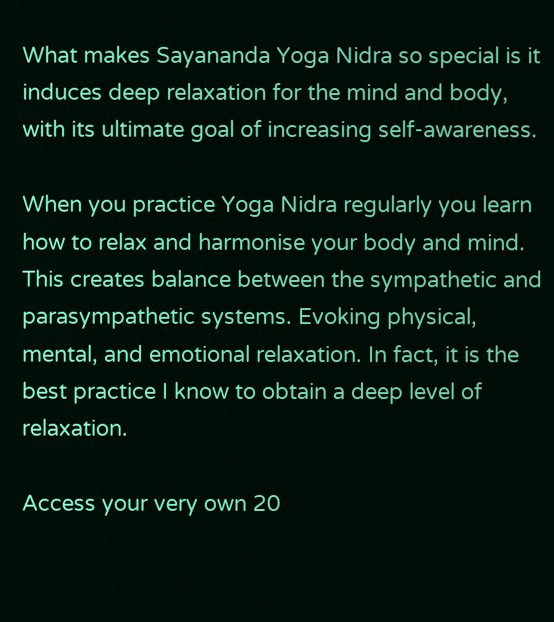What makes Sayananda Yoga Nidra so special is it induces deep relaxation for the mind and body, with its ultimate goal of increasing self-awareness.

When you practice Yoga Nidra regularly you learn how to relax and harmonise your body and mind. This creates balance between the sympathetic and parasympathetic systems. Evoking physical, mental, and emotional relaxation. In fact, it is the best practice I know to obtain a deep level of relaxation.

Access your very own 20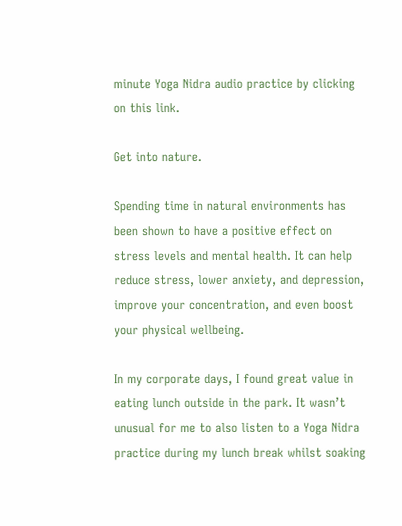minute Yoga Nidra audio practice by clicking on this link.

Get into nature.

Spending time in natural environments has been shown to have a positive effect on stress levels and mental health. It can help reduce stress, lower anxiety, and depression, improve your concentration, and even boost your physical wellbeing.

In my corporate days, I found great value in eating lunch outside in the park. It wasn’t unusual for me to also listen to a Yoga Nidra practice during my lunch break whilst soaking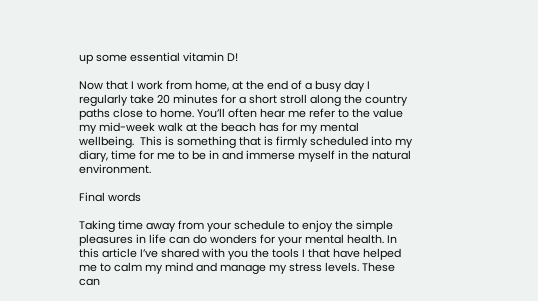up some essential vitamin D!

Now that I work from home, at the end of a busy day I regularly take 20 minutes for a short stroll along the country paths close to home. You’ll often hear me refer to the value my mid-week walk at the beach has for my mental wellbeing.  This is something that is firmly scheduled into my diary, time for me to be in and immerse myself in the natural environment.

Final words

Taking time away from your schedule to enjoy the simple pleasures in life can do wonders for your mental health. In this article I’ve shared with you the tools I that have helped me to calm my mind and manage my stress levels. These can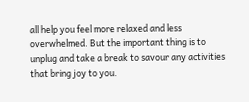all help you feel more relaxed and less overwhelmed. But the important thing is to unplug and take a break to savour any activities that bring joy to you.